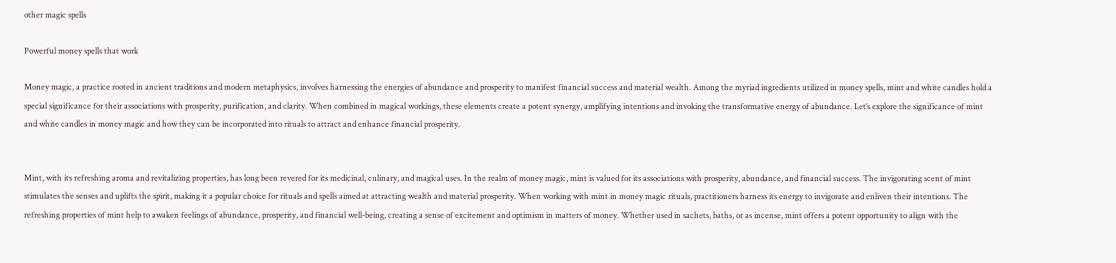other magic spells

Powerful money spells that work

Money magic, a practice rooted in ancient traditions and modern metaphysics, involves harnessing the energies of abundance and prosperity to manifest financial success and material wealth. Among the myriad ingredients utilized in money spells, mint and white candles hold a special significance for their associations with prosperity, purification, and clarity. When combined in magical workings, these elements create a potent synergy, amplifying intentions and invoking the transformative energy of abundance. Let’s explore the significance of mint and white candles in money magic and how they can be incorporated into rituals to attract and enhance financial prosperity.


Mint, with its refreshing aroma and revitalizing properties, has long been revered for its medicinal, culinary, and magical uses. In the realm of money magic, mint is valued for its associations with prosperity, abundance, and financial success. The invigorating scent of mint stimulates the senses and uplifts the spirit, making it a popular choice for rituals and spells aimed at attracting wealth and material prosperity. When working with mint in money magic rituals, practitioners harness its energy to invigorate and enliven their intentions. The refreshing properties of mint help to awaken feelings of abundance, prosperity, and financial well-being, creating a sense of excitement and optimism in matters of money. Whether used in sachets, baths, or as incense, mint offers a potent opportunity to align with the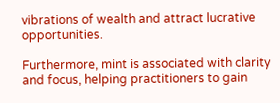vibrations of wealth and attract lucrative opportunities.

Furthermore, mint is associated with clarity and focus, helping practitioners to gain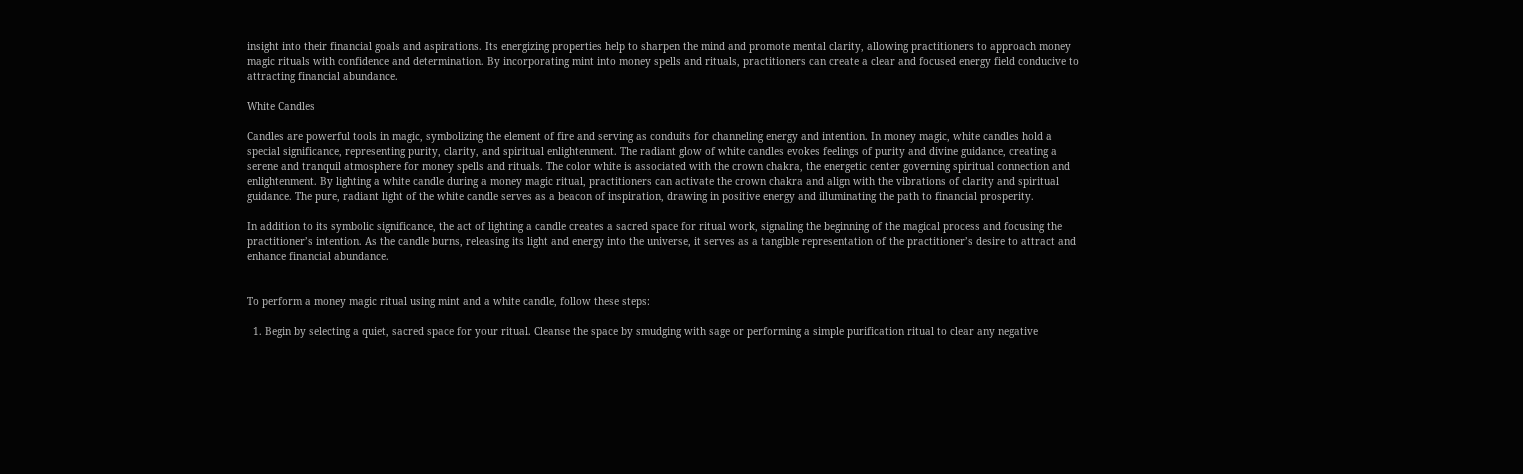insight into their financial goals and aspirations. Its energizing properties help to sharpen the mind and promote mental clarity, allowing practitioners to approach money magic rituals with confidence and determination. By incorporating mint into money spells and rituals, practitioners can create a clear and focused energy field conducive to attracting financial abundance.

White Candles

Candles are powerful tools in magic, symbolizing the element of fire and serving as conduits for channeling energy and intention. In money magic, white candles hold a special significance, representing purity, clarity, and spiritual enlightenment. The radiant glow of white candles evokes feelings of purity and divine guidance, creating a serene and tranquil atmosphere for money spells and rituals. The color white is associated with the crown chakra, the energetic center governing spiritual connection and enlightenment. By lighting a white candle during a money magic ritual, practitioners can activate the crown chakra and align with the vibrations of clarity and spiritual guidance. The pure, radiant light of the white candle serves as a beacon of inspiration, drawing in positive energy and illuminating the path to financial prosperity.

In addition to its symbolic significance, the act of lighting a candle creates a sacred space for ritual work, signaling the beginning of the magical process and focusing the practitioner’s intention. As the candle burns, releasing its light and energy into the universe, it serves as a tangible representation of the practitioner’s desire to attract and enhance financial abundance.


To perform a money magic ritual using mint and a white candle, follow these steps:

  1. Begin by selecting a quiet, sacred space for your ritual. Cleanse the space by smudging with sage or performing a simple purification ritual to clear any negative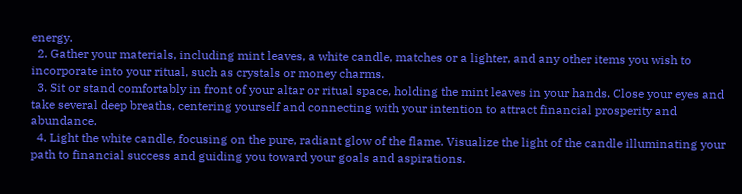energy.
  2. Gather your materials, including mint leaves, a white candle, matches or a lighter, and any other items you wish to incorporate into your ritual, such as crystals or money charms.
  3. Sit or stand comfortably in front of your altar or ritual space, holding the mint leaves in your hands. Close your eyes and take several deep breaths, centering yourself and connecting with your intention to attract financial prosperity and abundance.
  4. Light the white candle, focusing on the pure, radiant glow of the flame. Visualize the light of the candle illuminating your path to financial success and guiding you toward your goals and aspirations.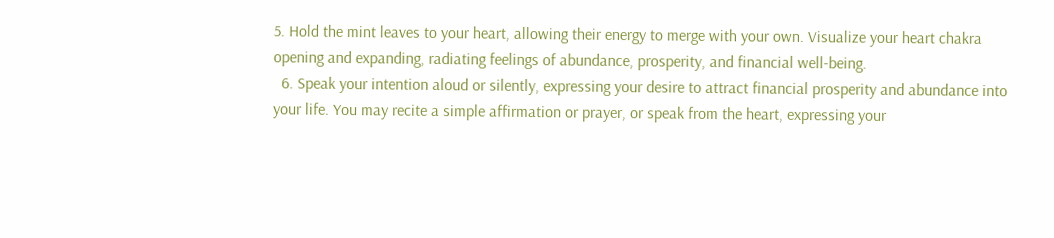5. Hold the mint leaves to your heart, allowing their energy to merge with your own. Visualize your heart chakra opening and expanding, radiating feelings of abundance, prosperity, and financial well-being.
  6. Speak your intention aloud or silently, expressing your desire to attract financial prosperity and abundance into your life. You may recite a simple affirmation or prayer, or speak from the heart, expressing your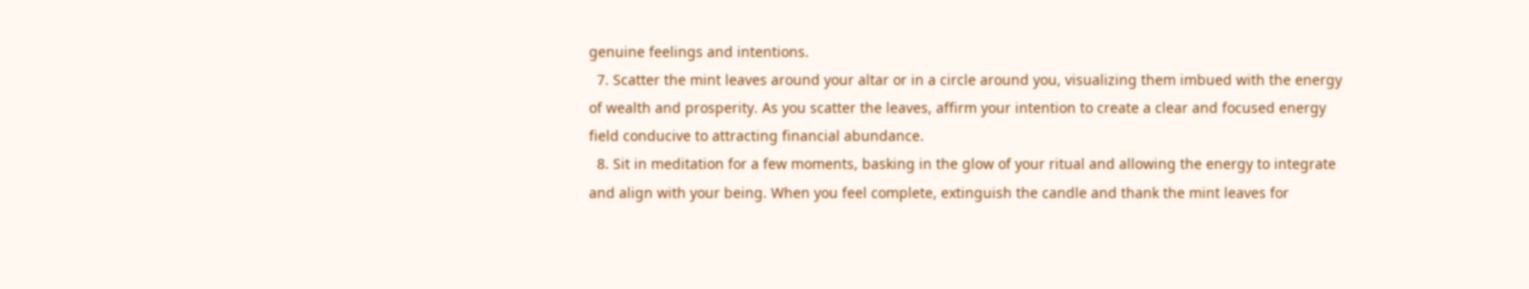genuine feelings and intentions.
  7. Scatter the mint leaves around your altar or in a circle around you, visualizing them imbued with the energy of wealth and prosperity. As you scatter the leaves, affirm your intention to create a clear and focused energy field conducive to attracting financial abundance.
  8. Sit in meditation for a few moments, basking in the glow of your ritual and allowing the energy to integrate and align with your being. When you feel complete, extinguish the candle and thank the mint leaves for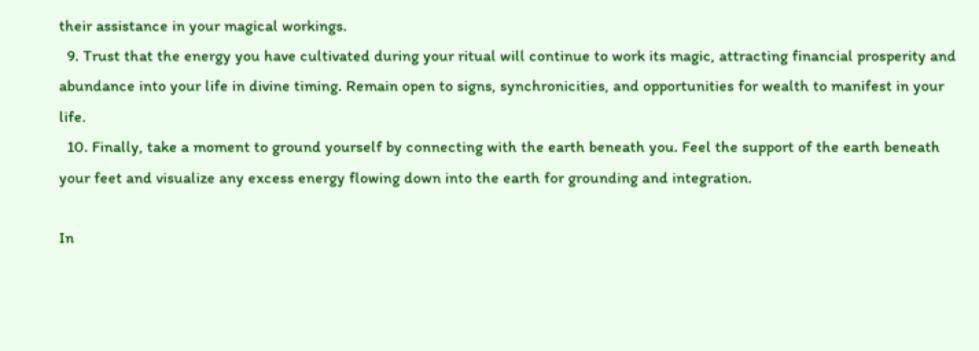their assistance in your magical workings.
  9. Trust that the energy you have cultivated during your ritual will continue to work its magic, attracting financial prosperity and abundance into your life in divine timing. Remain open to signs, synchronicities, and opportunities for wealth to manifest in your life.
  10. Finally, take a moment to ground yourself by connecting with the earth beneath you. Feel the support of the earth beneath your feet and visualize any excess energy flowing down into the earth for grounding and integration.

In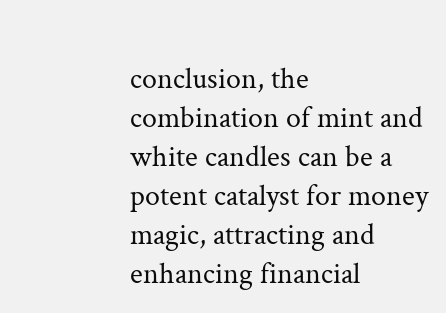conclusion, the combination of mint and white candles can be a potent catalyst for money magic, attracting and enhancing financial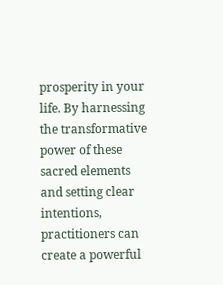prosperity in your life. By harnessing the transformative power of these sacred elements and setting clear intentions, practitioners can create a powerful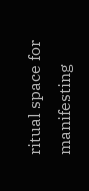ritual space for manifesting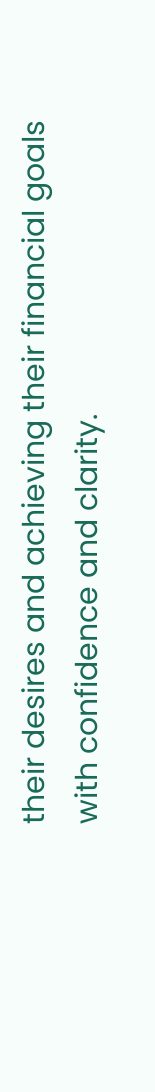their desires and achieving their financial goals with confidence and clarity.